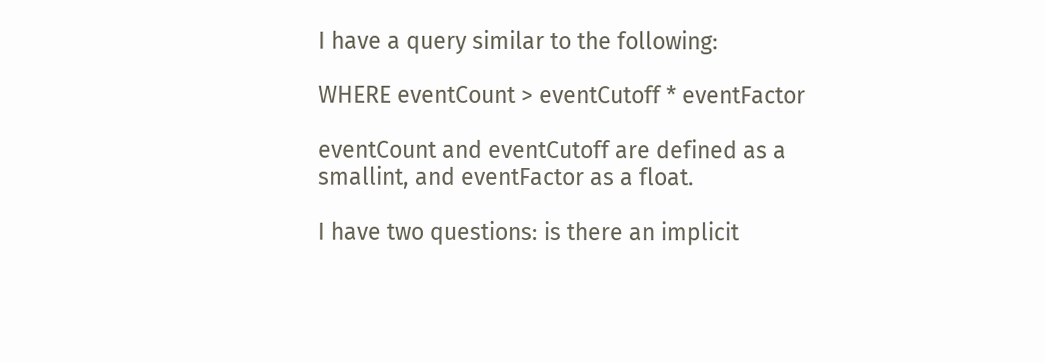I have a query similar to the following:

WHERE eventCount > eventCutoff * eventFactor

eventCount and eventCutoff are defined as a smallint, and eventFactor as a float.

I have two questions: is there an implicit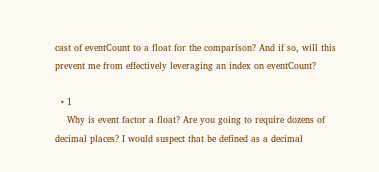cast of eventCount to a float for the comparison? And if so, will this prevent me from effectively leveraging an index on eventCount?

  • 1
    Why is event factor a float? Are you going to require dozens of decimal places? I would suspect that be defined as a decimal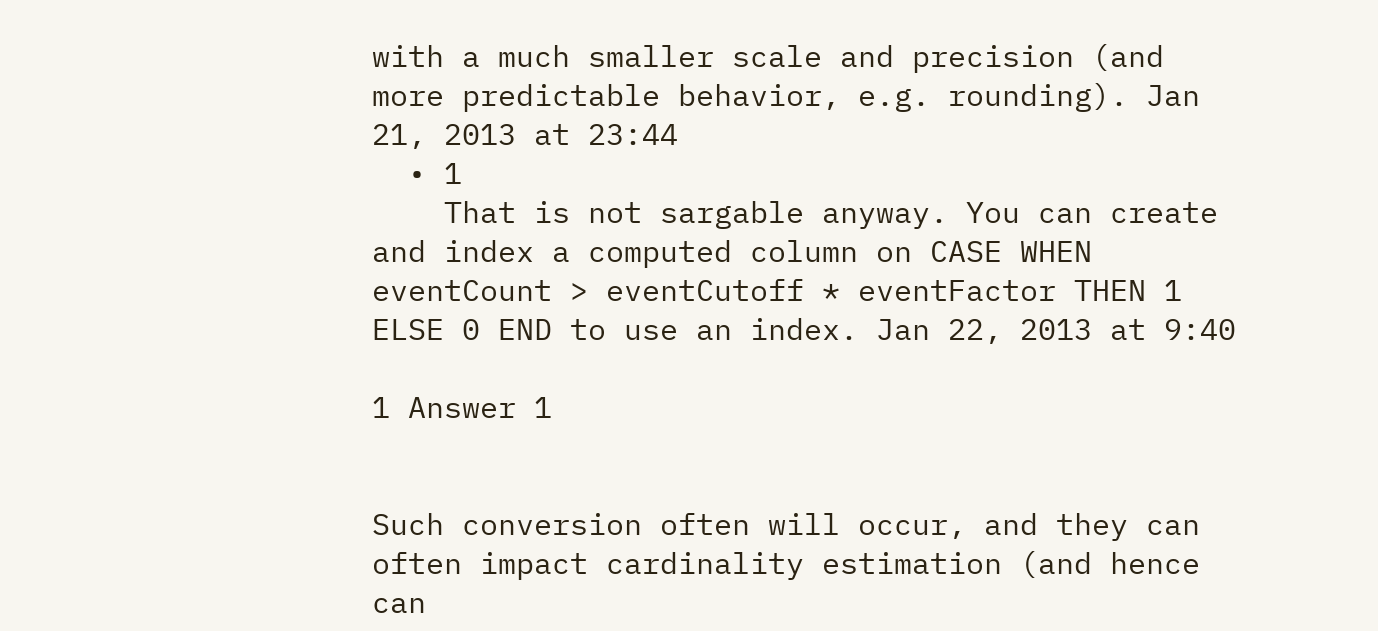with a much smaller scale and precision (and more predictable behavior, e.g. rounding). Jan 21, 2013 at 23:44
  • 1
    That is not sargable anyway. You can create and index a computed column on CASE WHEN eventCount > eventCutoff * eventFactor THEN 1 ELSE 0 END to use an index. Jan 22, 2013 at 9:40

1 Answer 1


Such conversion often will occur, and they can often impact cardinality estimation (and hence can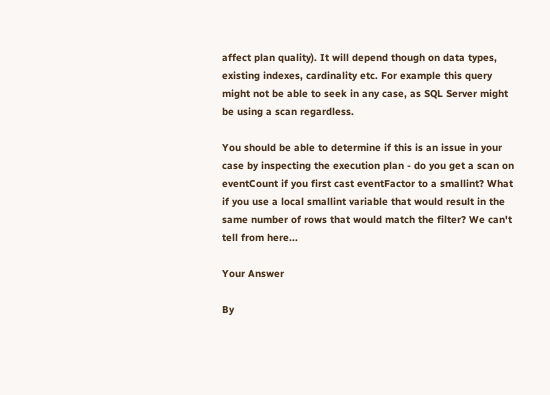affect plan quality). It will depend though on data types, existing indexes, cardinality etc. For example this query might not be able to seek in any case, as SQL Server might be using a scan regardless.

You should be able to determine if this is an issue in your case by inspecting the execution plan - do you get a scan on eventCount if you first cast eventFactor to a smallint? What if you use a local smallint variable that would result in the same number of rows that would match the filter? We can't tell from here...

Your Answer

By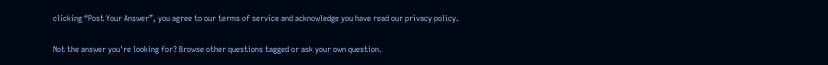clicking “Post Your Answer”, you agree to our terms of service and acknowledge you have read our privacy policy.

Not the answer you're looking for? Browse other questions tagged or ask your own question.